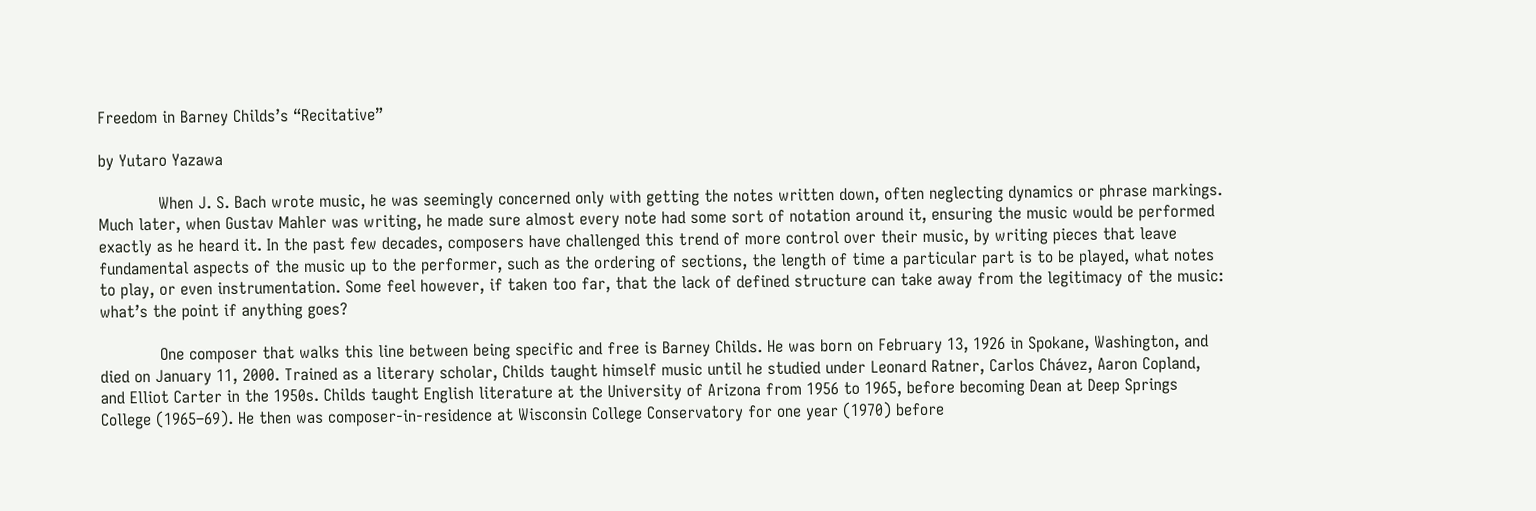Freedom in Barney Childs’s “Recitative”

by Yutaro Yazawa

            When J. S. Bach wrote music, he was seemingly concerned only with getting the notes written down, often neglecting dynamics or phrase markings. Much later, when Gustav Mahler was writing, he made sure almost every note had some sort of notation around it, ensuring the music would be performed exactly as he heard it. In the past few decades, composers have challenged this trend of more control over their music, by writing pieces that leave fundamental aspects of the music up to the performer, such as the ordering of sections, the length of time a particular part is to be played, what notes to play, or even instrumentation. Some feel however, if taken too far, that the lack of defined structure can take away from the legitimacy of the music: what’s the point if anything goes?

            One composer that walks this line between being specific and free is Barney Childs. He was born on February 13, 1926 in Spokane, Washington, and died on January 11, 2000. Trained as a literary scholar, Childs taught himself music until he studied under Leonard Ratner, Carlos Chávez, Aaron Copland, and Elliot Carter in the 1950s. Childs taught English literature at the University of Arizona from 1956 to 1965, before becoming Dean at Deep Springs College (1965–69). He then was composer-in-residence at Wisconsin College Conservatory for one year (1970) before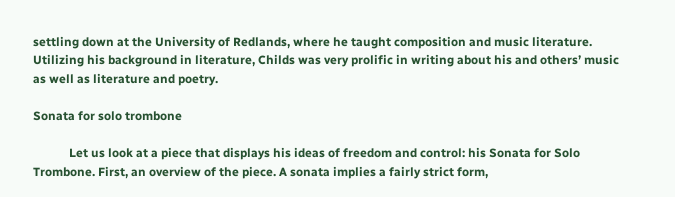settling down at the University of Redlands, where he taught composition and music literature. Utilizing his background in literature, Childs was very prolific in writing about his and others’ music as well as literature and poetry.

Sonata for solo trombone

            Let us look at a piece that displays his ideas of freedom and control: his Sonata for Solo Trombone. First, an overview of the piece. A sonata implies a fairly strict form,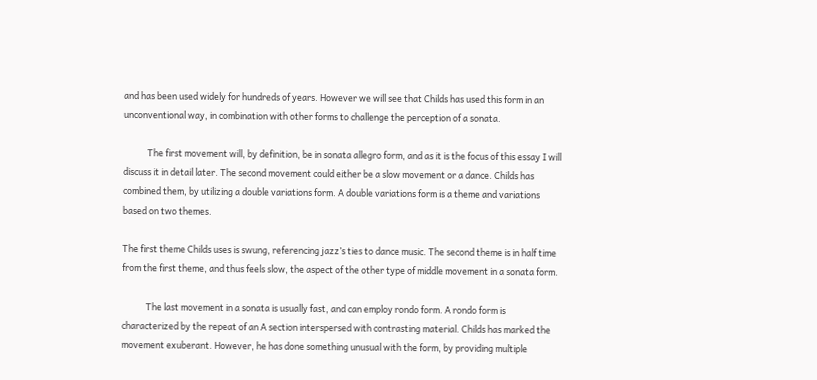and has been used widely for hundreds of years. However we will see that Childs has used this form in an unconventional way, in combination with other forms to challenge the perception of a sonata.

            The first movement will, by definition, be in sonata allegro form, and as it is the focus of this essay I will discuss it in detail later. The second movement could either be a slow movement or a dance. Childs has combined them, by utilizing a double variations form. A double variations form is a theme and variations based on two themes.

The first theme Childs uses is swung, referencing jazz’s ties to dance music. The second theme is in half time from the first theme, and thus feels slow, the aspect of the other type of middle movement in a sonata form.

            The last movement in a sonata is usually fast, and can employ rondo form. A rondo form is characterized by the repeat of an A section interspersed with contrasting material. Childs has marked the movement exuberant. However, he has done something unusual with the form, by providing multiple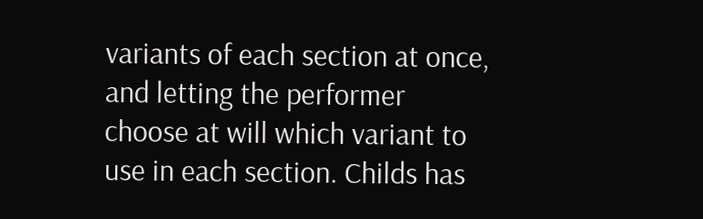variants of each section at once, and letting the performer choose at will which variant to use in each section. Childs has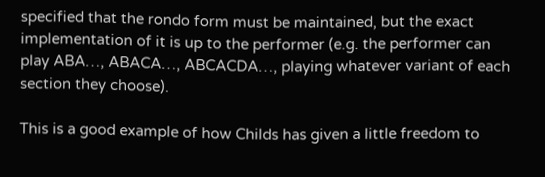specified that the rondo form must be maintained, but the exact implementation of it is up to the performer (e.g. the performer can play ABA…, ABACA…, ABCACDA…, playing whatever variant of each section they choose).

This is a good example of how Childs has given a little freedom to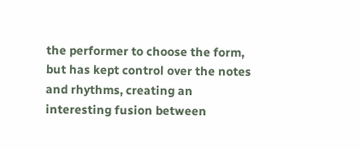the performer to choose the form, but has kept control over the notes and rhythms, creating an interesting fusion between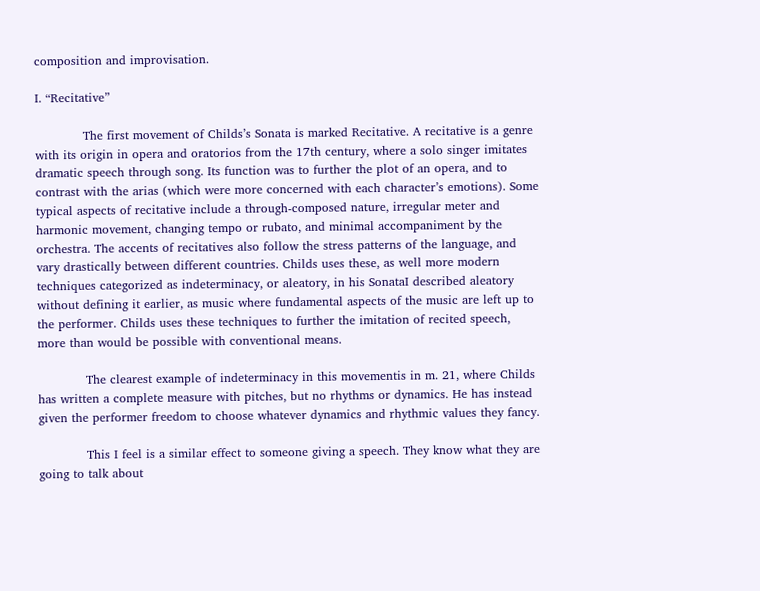composition and improvisation.

I. “Recitative”

            The first movement of Childs’s Sonata is marked Recitative. A recitative is a genre with its origin in opera and oratorios from the 17th century, where a solo singer imitates dramatic speech through song. Its function was to further the plot of an opera, and to contrast with the arias (which were more concerned with each character’s emotions). Some typical aspects of recitative include a through-composed nature, irregular meter and harmonic movement, changing tempo or rubato, and minimal accompaniment by the orchestra. The accents of recitatives also follow the stress patterns of the language, and vary drastically between different countries. Childs uses these, as well more modern techniques categorized as indeterminacy, or aleatory, in his SonataI described aleatory without defining it earlier, as music where fundamental aspects of the music are left up to the performer. Childs uses these techniques to further the imitation of recited speech, more than would be possible with conventional means.

            The clearest example of indeterminacy in this movementis in m. 21, where Childs has written a complete measure with pitches, but no rhythms or dynamics. He has instead given the performer freedom to choose whatever dynamics and rhythmic values they fancy.

            This I feel is a similar effect to someone giving a speech. They know what they are going to talk about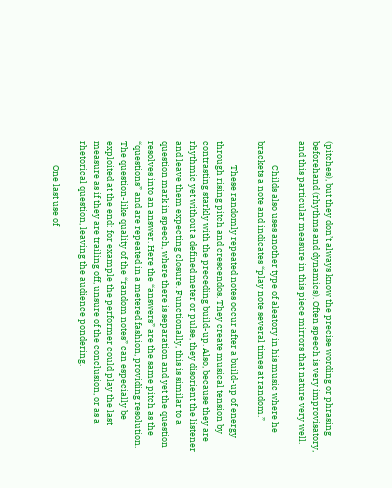(pitches), but they don’t always know the precise wording or phrasing beforehand (rhythms and dynamics). Often speech is very improvisatory, and this particular measure in this piece mirrors that nature very well.

            Childs also uses another type of aleatory in his music where he brackets a note and indicates “play note several times at random.”

            These randomly repeated notes occur after a build-up of energy through rising pitch and crescendos. They create musical tension by contrasting starkly with the preceding build-up. Also, because they are rhythmic yet without a defined meter or pulse, they disorient the listener and leave them expecting closure. Functionally, this is similar to a question mark in speech, where there is separation and yet the question resolves into an answer. Here the “answers” are the same pitch as the “questions” and are repeated in a metered fashion, providing resolution. The question-like quality of the “random notes” can especially be exploited at the end: for example the performer could play the last measure as if they are trailing off, unsure of the conclusion, or as a rhetorical question, leaving the audience pondering.

            One last use of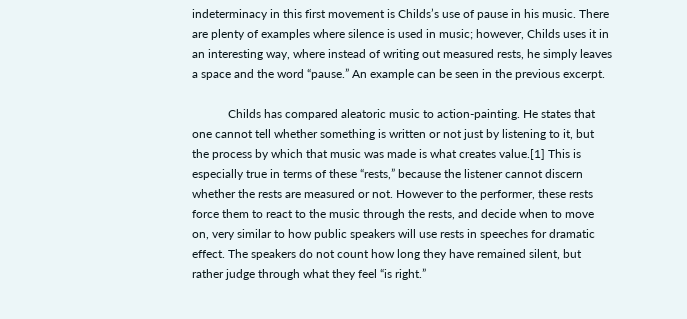indeterminacy in this first movement is Childs’s use of pause in his music. There are plenty of examples where silence is used in music; however, Childs uses it in an interesting way, where instead of writing out measured rests, he simply leaves a space and the word “pause.” An example can be seen in the previous excerpt.

            Childs has compared aleatoric music to action-painting. He states that one cannot tell whether something is written or not just by listening to it, but the process by which that music was made is what creates value.[1] This is especially true in terms of these “rests,” because the listener cannot discern whether the rests are measured or not. However to the performer, these rests force them to react to the music through the rests, and decide when to move on, very similar to how public speakers will use rests in speeches for dramatic effect. The speakers do not count how long they have remained silent, but rather judge through what they feel “is right.”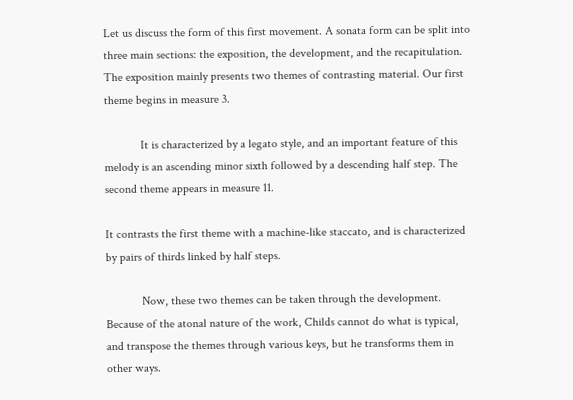Let us discuss the form of this first movement. A sonata form can be split into three main sections: the exposition, the development, and the recapitulation. The exposition mainly presents two themes of contrasting material. Our first theme begins in measure 3.

            It is characterized by a legato style, and an important feature of this melody is an ascending minor sixth followed by a descending half step. The second theme appears in measure 11.

It contrasts the first theme with a machine-like staccato, and is characterized by pairs of thirds linked by half steps.

            Now, these two themes can be taken through the development. Because of the atonal nature of the work, Childs cannot do what is typical, and transpose the themes through various keys, but he transforms them in other ways.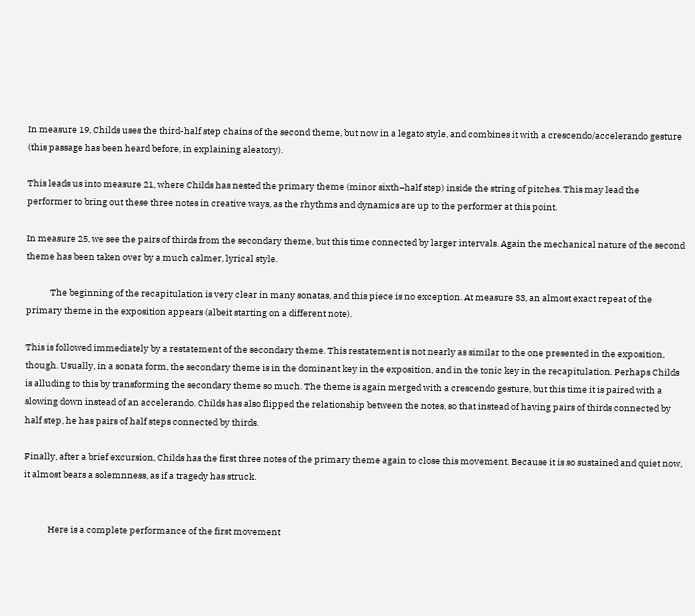In measure 19, Childs uses the third-half step chains of the second theme, but now in a legato style, and combines it with a crescendo/accelerando gesture (this passage has been heard before, in explaining aleatory).

This leads us into measure 21, where Childs has nested the primary theme (minor sixth–half step) inside the string of pitches. This may lead the performer to bring out these three notes in creative ways, as the rhythms and dynamics are up to the performer at this point.

In measure 25, we see the pairs of thirds from the secondary theme, but this time connected by larger intervals. Again the mechanical nature of the second theme has been taken over by a much calmer, lyrical style.

            The beginning of the recapitulation is very clear in many sonatas, and this piece is no exception. At measure 33, an almost exact repeat of the primary theme in the exposition appears (albeit starting on a different note).

This is followed immediately by a restatement of the secondary theme. This restatement is not nearly as similar to the one presented in the exposition, though. Usually, in a sonata form, the secondary theme is in the dominant key in the exposition, and in the tonic key in the recapitulation. Perhaps Childs is alluding to this by transforming the secondary theme so much. The theme is again merged with a crescendo gesture, but this time it is paired with a slowing down instead of an accelerando. Childs has also flipped the relationship between the notes, so that instead of having pairs of thirds connected by half step, he has pairs of half steps connected by thirds.

Finally, after a brief excursion, Childs has the first three notes of the primary theme again to close this movement. Because it is so sustained and quiet now, it almost bears a solemnness, as if a tragedy has struck.


            Here is a complete performance of the first movement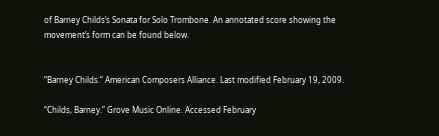of Barney Childs’s Sonata for Solo Trombone. An annotated score showing the movement’s form can be found below.


“Barney Childs.” American Composers Alliance. Last modified February 19, 2009.

“Childs, Barney.” Grove Music Online. Accessed February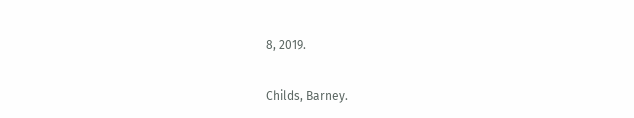8, 2019.

Childs, Barney.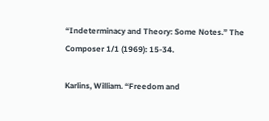“Indeterminacy and Theory: Some Notes.” The Composer 1/1 (1969): 15-34.

Karlins, William. “Freedom and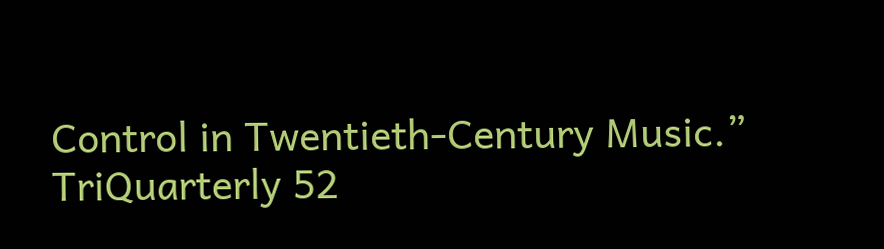Control in Twentieth-Century Music.” TriQuarterly 52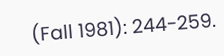(Fall 1981): 244-259.